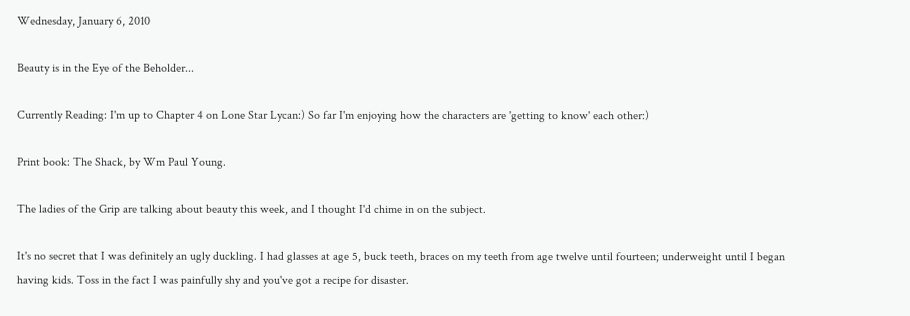Wednesday, January 6, 2010

Beauty is in the Eye of the Beholder...

Currently Reading: I'm up to Chapter 4 on Lone Star Lycan:) So far I'm enjoying how the characters are 'getting to know' each other:)

Print book: The Shack, by Wm Paul Young.

The ladies of the Grip are talking about beauty this week, and I thought I'd chime in on the subject.

It's no secret that I was definitely an ugly duckling. I had glasses at age 5, buck teeth, braces on my teeth from age twelve until fourteen; underweight until I began having kids. Toss in the fact I was painfully shy and you've got a recipe for disaster.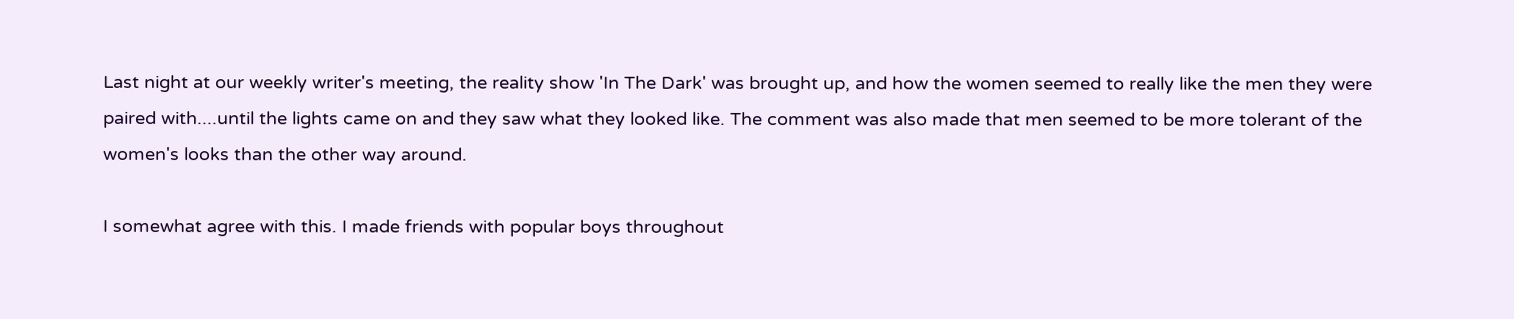Last night at our weekly writer's meeting, the reality show 'In The Dark' was brought up, and how the women seemed to really like the men they were paired with....until the lights came on and they saw what they looked like. The comment was also made that men seemed to be more tolerant of the women's looks than the other way around.

I somewhat agree with this. I made friends with popular boys throughout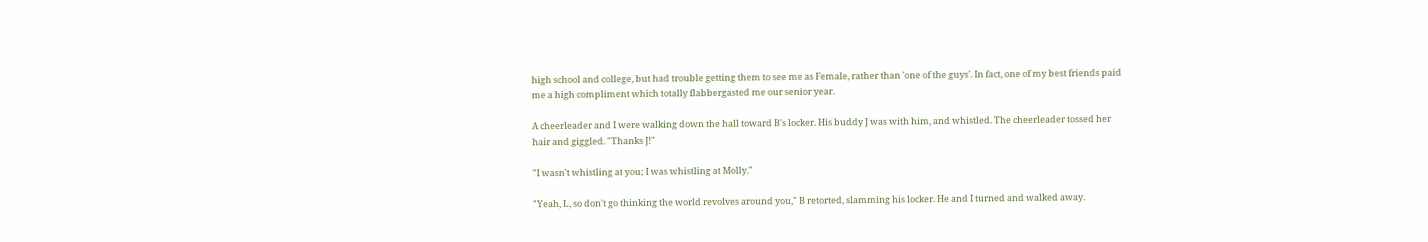high school and college, but had trouble getting them to see me as Female, rather than 'one of the guys'. In fact, one of my best friends paid me a high compliment which totally flabbergasted me our senior year.

A cheerleader and I were walking down the hall toward B's locker. His buddy J was with him, and whistled. The cheerleader tossed her hair and giggled. "Thanks J!"

"I wasn't whistling at you; I was whistling at Molly."

"Yeah, L, so don't go thinking the world revolves around you," B retorted, slamming his locker. He and I turned and walked away.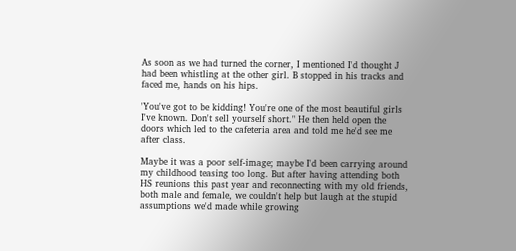As soon as we had turned the corner, I mentioned I'd thought J had been whistling at the other girl. B stopped in his tracks and faced me, hands on his hips.

'You've got to be kidding! You're one of the most beautiful girls I've known. Don't sell yourself short." He then held open the doors which led to the cafeteria area and told me he'd see me after class.

Maybe it was a poor self-image; maybe I'd been carrying around my childhood teasing too long. But after having attending both HS reunions this past year and reconnecting with my old friends, both male and female, we couldn't help but laugh at the stupid assumptions we'd made while growing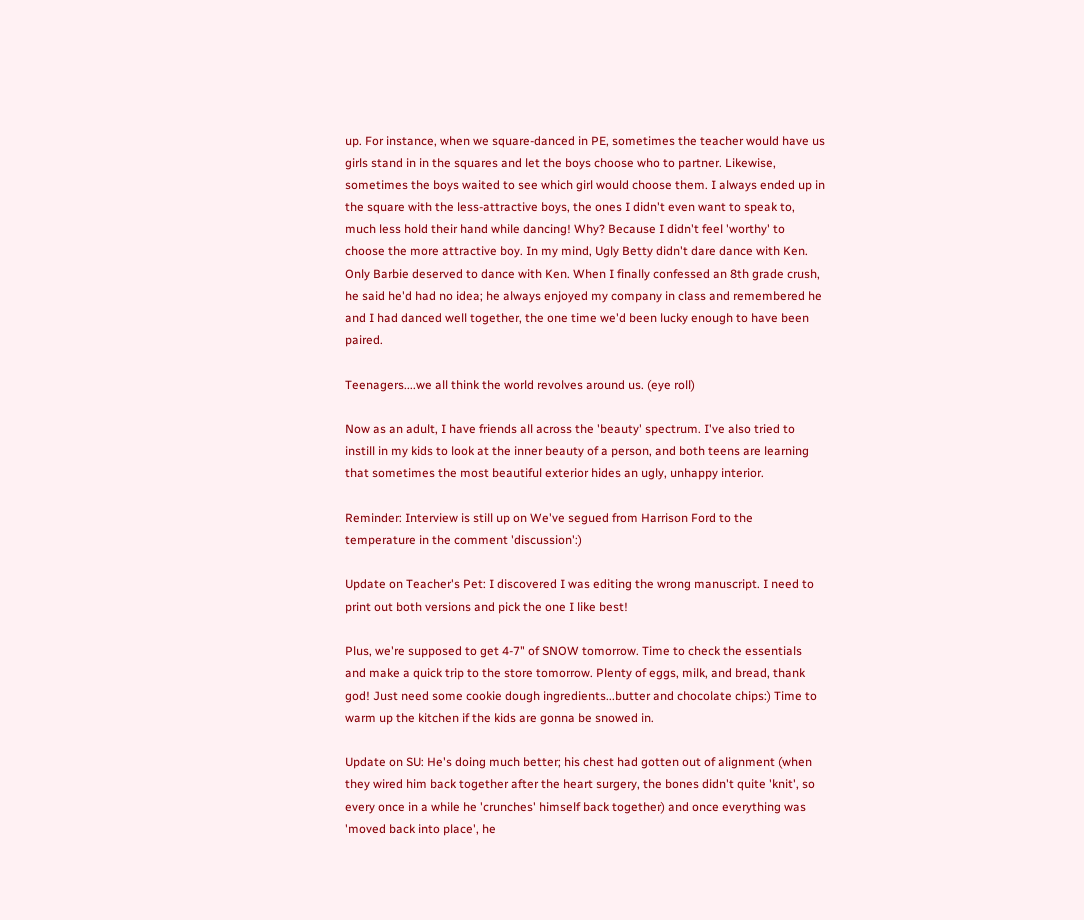up. For instance, when we square-danced in PE, sometimes the teacher would have us girls stand in in the squares and let the boys choose who to partner. Likewise, sometimes the boys waited to see which girl would choose them. I always ended up in the square with the less-attractive boys, the ones I didn't even want to speak to, much less hold their hand while dancing! Why? Because I didn't feel 'worthy' to choose the more attractive boy. In my mind, Ugly Betty didn't dare dance with Ken. Only Barbie deserved to dance with Ken. When I finally confessed an 8th grade crush, he said he'd had no idea; he always enjoyed my company in class and remembered he and I had danced well together, the one time we'd been lucky enough to have been paired.

Teenagers....we all think the world revolves around us. (eye roll)

Now as an adult, I have friends all across the 'beauty' spectrum. I've also tried to instill in my kids to look at the inner beauty of a person, and both teens are learning that sometimes the most beautiful exterior hides an ugly, unhappy interior.

Reminder: Interview is still up on We've segued from Harrison Ford to the temperature in the comment 'discussion':)

Update on Teacher's Pet: I discovered I was editing the wrong manuscript. I need to print out both versions and pick the one I like best!

Plus, we're supposed to get 4-7" of SNOW tomorrow. Time to check the essentials and make a quick trip to the store tomorrow. Plenty of eggs, milk, and bread, thank god! Just need some cookie dough ingredients...butter and chocolate chips:) Time to warm up the kitchen if the kids are gonna be snowed in.

Update on SU: He's doing much better; his chest had gotten out of alignment (when they wired him back together after the heart surgery, the bones didn't quite 'knit', so every once in a while he 'crunches' himself back together) and once everything was 'moved back into place', he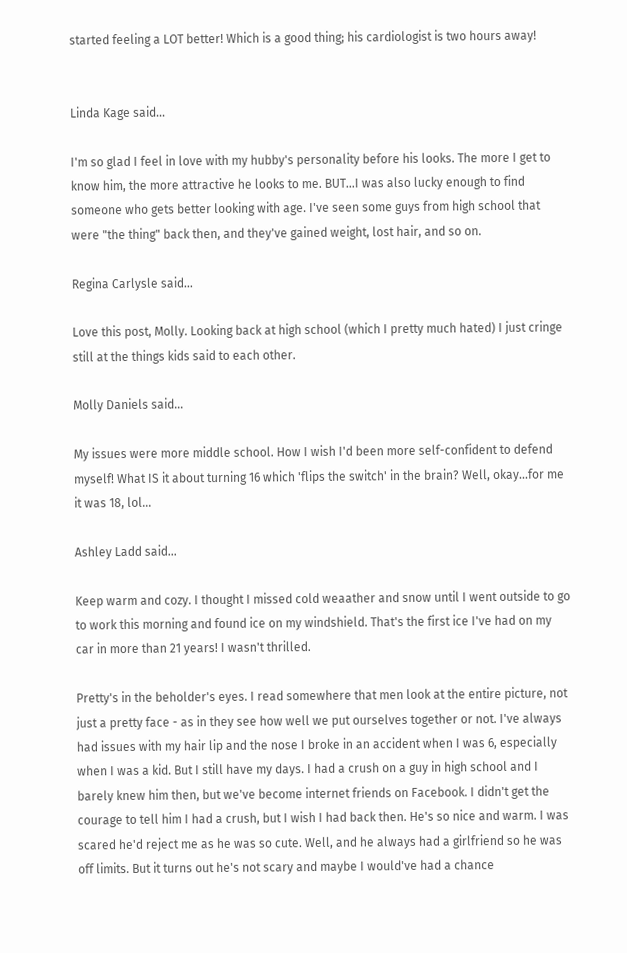started feeling a LOT better! Which is a good thing; his cardiologist is two hours away!


Linda Kage said...

I'm so glad I feel in love with my hubby's personality before his looks. The more I get to know him, the more attractive he looks to me. BUT...I was also lucky enough to find someone who gets better looking with age. I've seen some guys from high school that were "the thing" back then, and they've gained weight, lost hair, and so on.

Regina Carlysle said...

Love this post, Molly. Looking back at high school (which I pretty much hated) I just cringe still at the things kids said to each other.

Molly Daniels said...

My issues were more middle school. How I wish I'd been more self-confident to defend myself! What IS it about turning 16 which 'flips the switch' in the brain? Well, okay...for me it was 18, lol...

Ashley Ladd said...

Keep warm and cozy. I thought I missed cold weaather and snow until I went outside to go to work this morning and found ice on my windshield. That's the first ice I've had on my car in more than 21 years! I wasn't thrilled.

Pretty's in the beholder's eyes. I read somewhere that men look at the entire picture, not just a pretty face - as in they see how well we put ourselves together or not. I've always had issues with my hair lip and the nose I broke in an accident when I was 6, especially when I was a kid. But I still have my days. I had a crush on a guy in high school and I barely knew him then, but we've become internet friends on Facebook. I didn't get the courage to tell him I had a crush, but I wish I had back then. He's so nice and warm. I was scared he'd reject me as he was so cute. Well, and he always had a girlfriend so he was off limits. But it turns out he's not scary and maybe I would've had a chance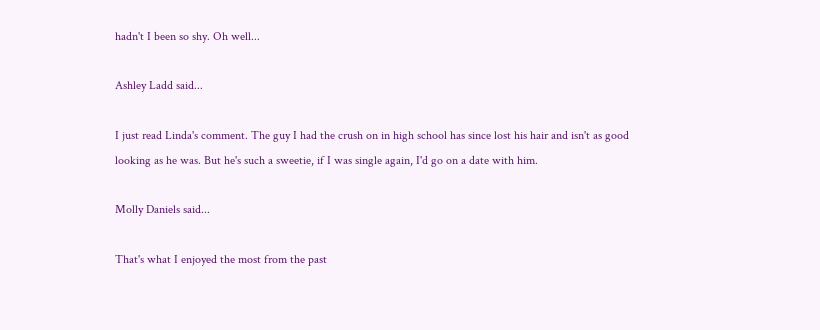hadn't I been so shy. Oh well...

Ashley Ladd said...

I just read Linda's comment. The guy I had the crush on in high school has since lost his hair and isn't as good looking as he was. But he's such a sweetie, if I was single again, I'd go on a date with him.

Molly Daniels said...

That's what I enjoyed the most from the past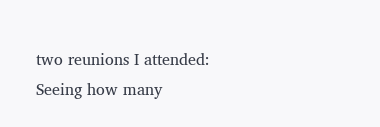two reunions I attended: Seeing how many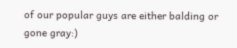of our popular guys are either balding or gone gray:)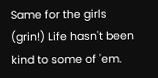Same for the girls (grin!) Life hasn't been kind to some of 'em.